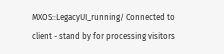MXOS::LegacyUI_running/ Connected to client - stand by for processing visitors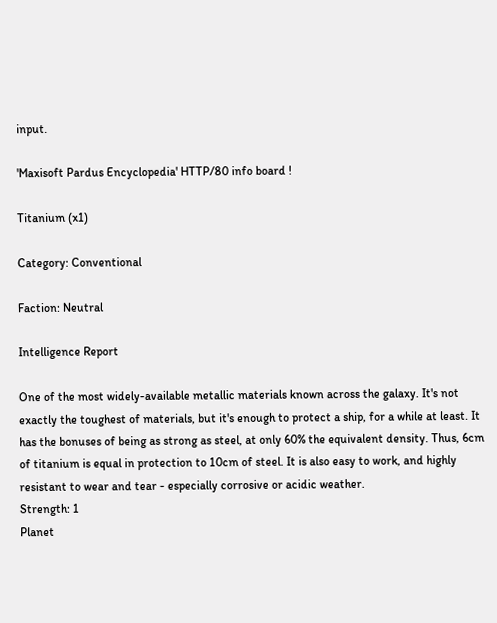input.

'Maxisoft Pardus Encyclopedia' HTTP/80 info board !

Titanium (x1)

Category: Conventional

Faction: Neutral

Intelligence Report

One of the most widely-available metallic materials known across the galaxy. It's not exactly the toughest of materials, but it's enough to protect a ship, for a while at least. It has the bonuses of being as strong as steel, at only 60% the equivalent density. Thus, 6cm of titanium is equal in protection to 10cm of steel. It is also easy to work, and highly resistant to wear and tear - especially corrosive or acidic weather.
Strength: 1
Planet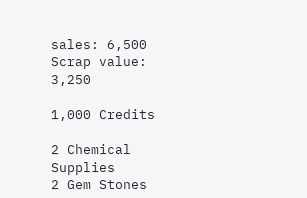sales: 6,500
Scrap value: 3,250

1,000 Credits

2 Chemical Supplies
2 Gem Stones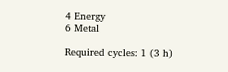4 Energy
6 Metal

Required cycles: 1 (3 h)